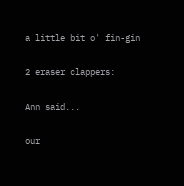a little bit o' fin-gin

2 eraser clappers:

Ann said...

our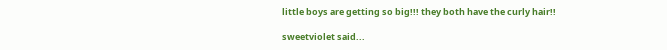little boys are getting so big!!! they both have the curly hair!!

sweetviolet said...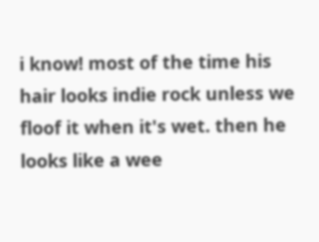i know! most of the time his hair looks indie rock unless we floof it when it's wet. then he looks like a wee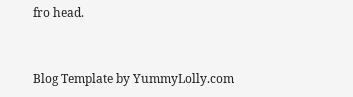fro head.


Blog Template by YummyLolly.com